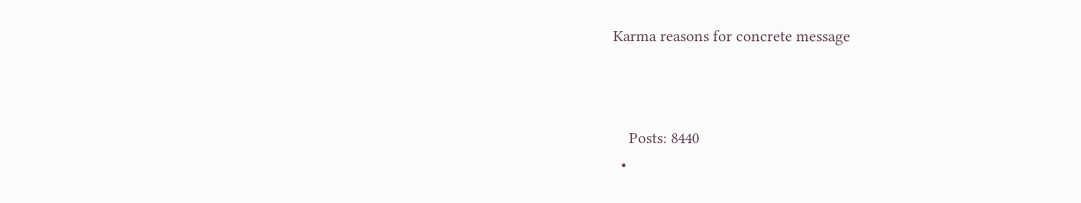Karma reasons for concrete message



    Posts: 8440
  •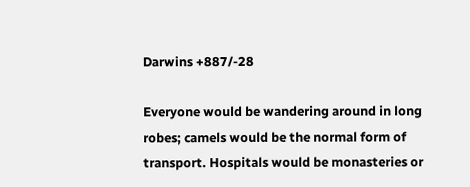Darwins +887/-28

Everyone would be wandering around in long robes; camels would be the normal form of transport. Hospitals would be monasteries or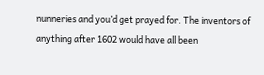nunneries and you’d get prayed for. The inventors of anything after 1602 would have all been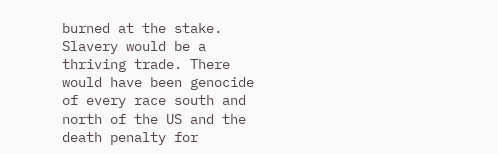burned at the stake. Slavery would be a thriving trade. There would have been genocide of every race south and north of the US and the death penalty for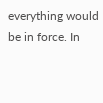everything would be in force. In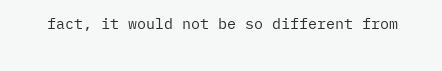fact, it would not be so different from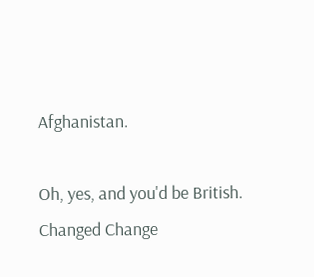Afghanistan.

Oh, yes, and you'd be British.
Changed Change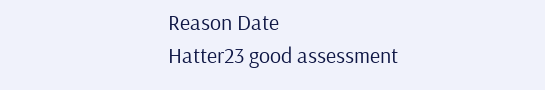Reason Date
Hatter23 good assessment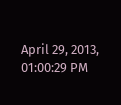April 29, 2013, 01:00:29 PM